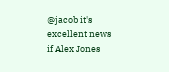@jacob it's excellent news if Alex Jones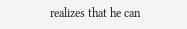realizes that he can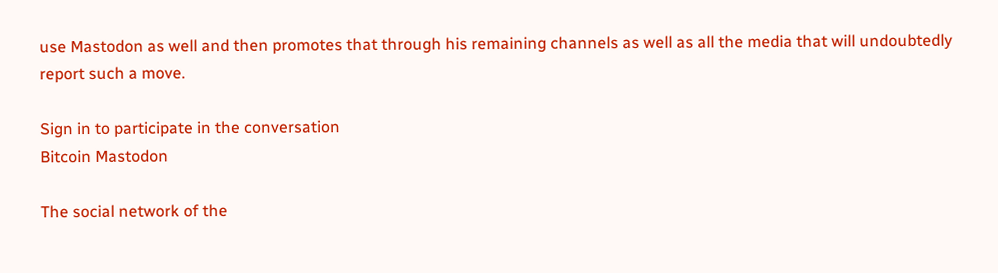use Mastodon as well and then promotes that through his remaining channels as well as all the media that will undoubtedly report such a move.

Sign in to participate in the conversation
Bitcoin Mastodon

The social network of the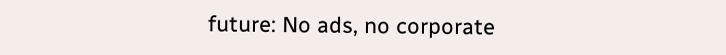future: No ads, no corporate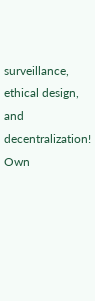surveillance, ethical design, and decentralization! Own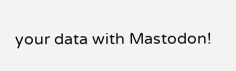your data with Mastodon!